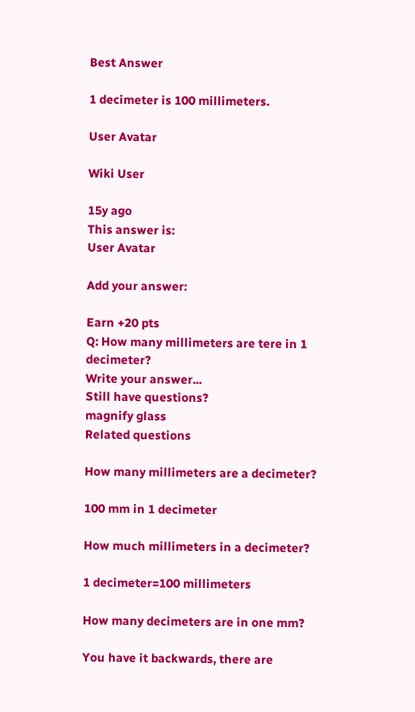Best Answer

1 decimeter is 100 millimeters.

User Avatar

Wiki User

15y ago
This answer is:
User Avatar

Add your answer:

Earn +20 pts
Q: How many millimeters are tere in 1 decimeter?
Write your answer...
Still have questions?
magnify glass
Related questions

How many millimeters are a decimeter?

100 mm in 1 decimeter

How much millimeters in a decimeter?

1 decimeter=100 millimeters

How many decimeters are in one mm?

You have it backwards, there are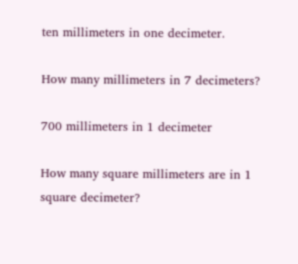ten millimeters in one decimeter.

How many millimeters in 7 decimeters?

700 millimeters in 1 decimeter

How many square millimeters are in 1 square decimeter?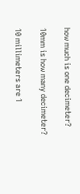how much is one decimeter?

10mm is how many decimeter?

10 millimeters are 1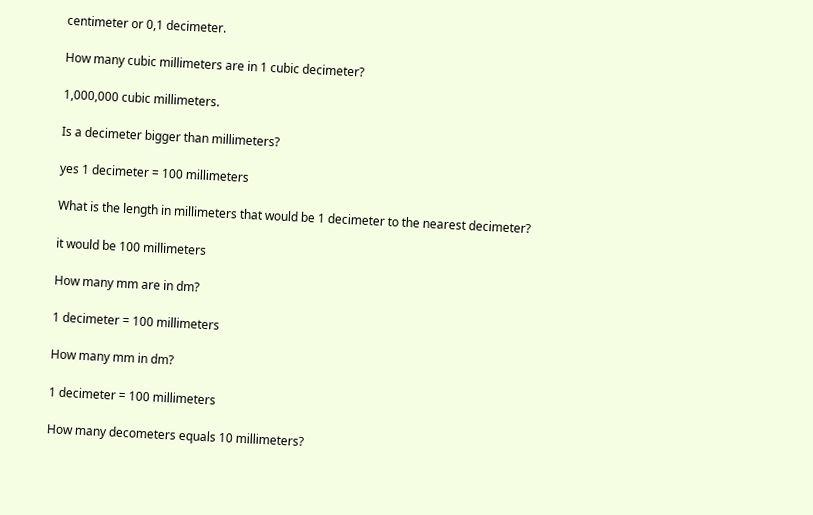centimeter or 0,1 decimeter.

How many cubic millimeters are in 1 cubic decimeter?

1,000,000 cubic millimeters.

Is a decimeter bigger than millimeters?

yes 1 decimeter = 100 millimeters

What is the length in millimeters that would be 1 decimeter to the nearest decimeter?

it would be 100 millimeters

How many mm are in dm?

1 decimeter = 100 millimeters

How many mm in dm?

1 decimeter = 100 millimeters

How many decometers equals 10 millimeters?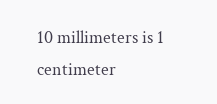10 millimeters is 1 centimeter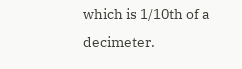which is 1/10th of a decimeter.